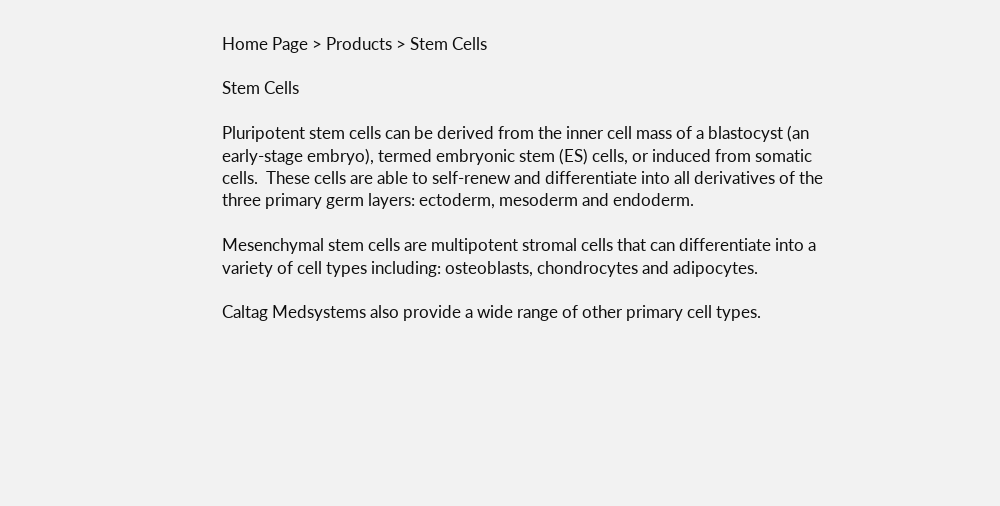Home Page > Products > Stem Cells

Stem Cells

Pluripotent stem cells can be derived from the inner cell mass of a blastocyst (an early-stage embryo), termed embryonic stem (ES) cells, or induced from somatic cells.  These cells are able to self-renew and differentiate into all derivatives of the three primary germ layers: ectoderm, mesoderm and endoderm.

Mesenchymal stem cells are multipotent stromal cells that can differentiate into a variety of cell types including: osteoblasts, chondrocytes and adipocytes.

Caltag Medsystems also provide a wide range of other primary cell types.